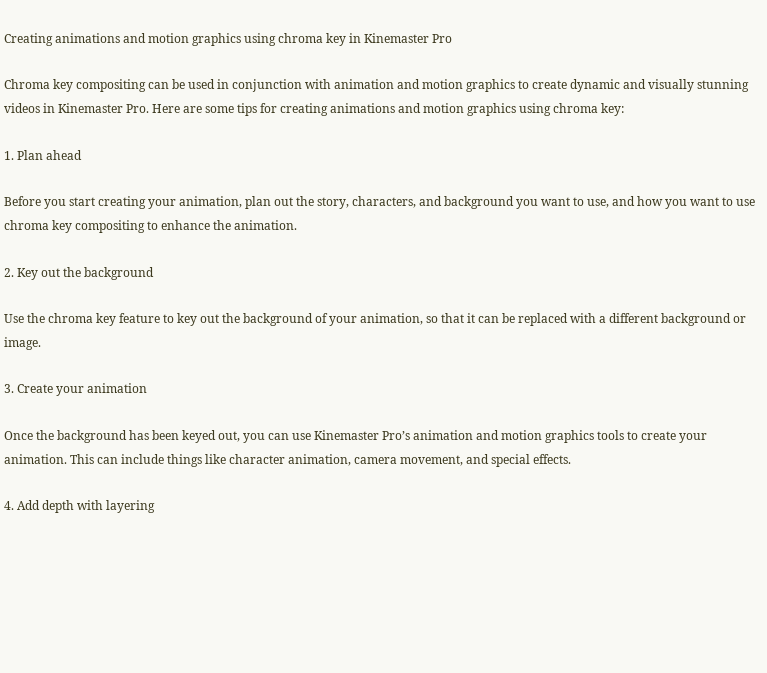Creating animations and motion graphics using chroma key in Kinemaster Pro

Chroma key compositing can be used in conjunction with animation and motion graphics to create dynamic and visually stunning videos in Kinemaster Pro. Here are some tips for creating animations and motion graphics using chroma key:

1. Plan ahead

Before you start creating your animation, plan out the story, characters, and background you want to use, and how you want to use chroma key compositing to enhance the animation.

2. Key out the background

Use the chroma key feature to key out the background of your animation, so that it can be replaced with a different background or image.

3. Create your animation

Once the background has been keyed out, you can use Kinemaster Pro’s animation and motion graphics tools to create your animation. This can include things like character animation, camera movement, and special effects.

4. Add depth with layering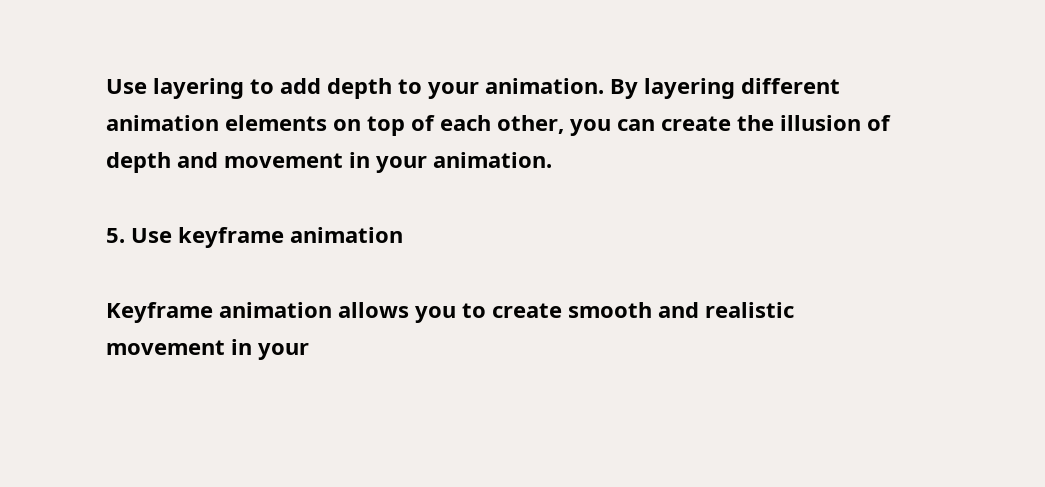Use layering to add depth to your animation. By layering different animation elements on top of each other, you can create the illusion of depth and movement in your animation.

5. Use keyframe animation

Keyframe animation allows you to create smooth and realistic movement in your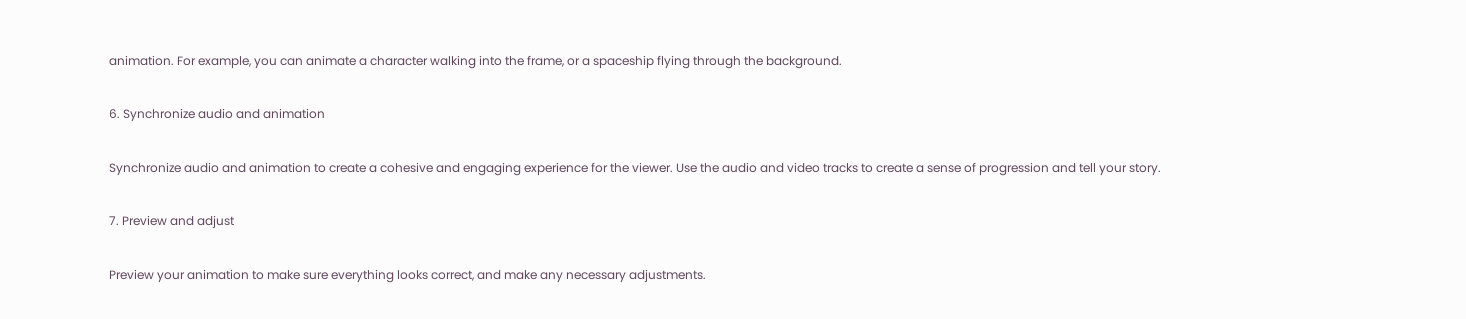animation. For example, you can animate a character walking into the frame, or a spaceship flying through the background.

6. Synchronize audio and animation

Synchronize audio and animation to create a cohesive and engaging experience for the viewer. Use the audio and video tracks to create a sense of progression and tell your story.

7. Preview and adjust

Preview your animation to make sure everything looks correct, and make any necessary adjustments.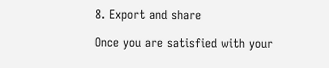8. Export and share

Once you are satisfied with your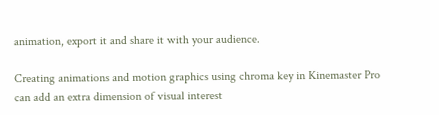animation, export it and share it with your audience.

Creating animations and motion graphics using chroma key in Kinemaster Pro can add an extra dimension of visual interest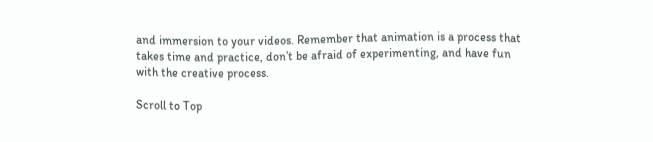and immersion to your videos. Remember that animation is a process that takes time and practice, don’t be afraid of experimenting, and have fun with the creative process.

Scroll to Top